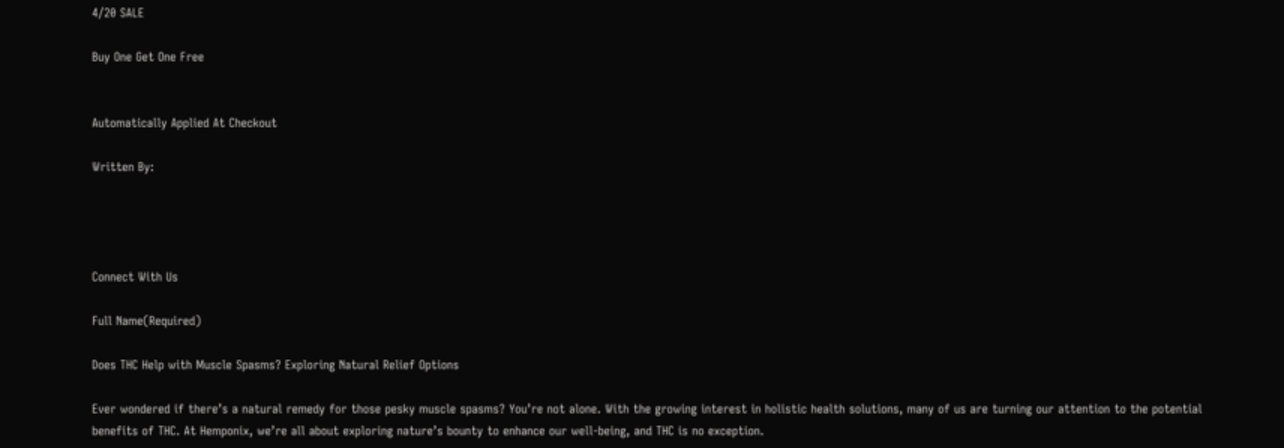4/20 SALE

Buy One Get One Free


Automatically Applied At Checkout

Written By:




Connect With Us

Full Name(Required)

Does THC Help with Muscle Spasms? Exploring Natural Relief Options

Ever wondered if there’s a natural remedy for those pesky muscle spasms? You’re not alone. With the growing interest in holistic health solutions, many of us are turning our attention to the potential benefits of THC. At Hemponix, we’re all about exploring nature’s bounty to enhance our well-being, and THC is no exception.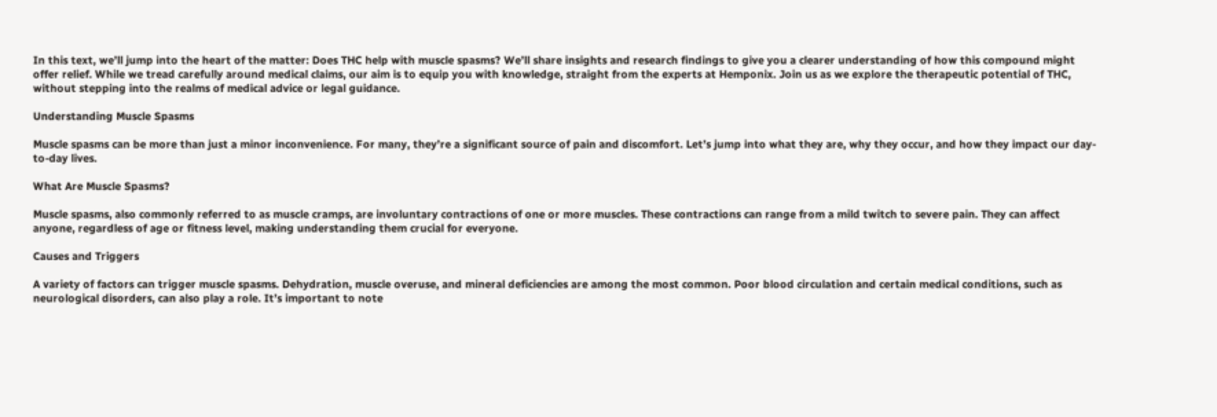In this text, we’ll jump into the heart of the matter: Does THC help with muscle spasms? We’ll share insights and research findings to give you a clearer understanding of how this compound might offer relief. While we tread carefully around medical claims, our aim is to equip you with knowledge, straight from the experts at Hemponix. Join us as we explore the therapeutic potential of THC, without stepping into the realms of medical advice or legal guidance.

Understanding Muscle Spasms

Muscle spasms can be more than just a minor inconvenience. For many, they’re a significant source of pain and discomfort. Let’s jump into what they are, why they occur, and how they impact our day-to-day lives.

What Are Muscle Spasms?

Muscle spasms, also commonly referred to as muscle cramps, are involuntary contractions of one or more muscles. These contractions can range from a mild twitch to severe pain. They can affect anyone, regardless of age or fitness level, making understanding them crucial for everyone.

Causes and Triggers

A variety of factors can trigger muscle spasms. Dehydration, muscle overuse, and mineral deficiencies are among the most common. Poor blood circulation and certain medical conditions, such as neurological disorders, can also play a role. It’s important to note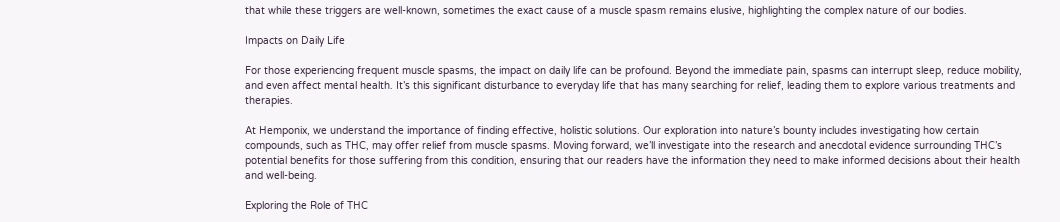that while these triggers are well-known, sometimes the exact cause of a muscle spasm remains elusive, highlighting the complex nature of our bodies.

Impacts on Daily Life

For those experiencing frequent muscle spasms, the impact on daily life can be profound. Beyond the immediate pain, spasms can interrupt sleep, reduce mobility, and even affect mental health. It’s this significant disturbance to everyday life that has many searching for relief, leading them to explore various treatments and therapies.

At Hemponix, we understand the importance of finding effective, holistic solutions. Our exploration into nature’s bounty includes investigating how certain compounds, such as THC, may offer relief from muscle spasms. Moving forward, we’ll investigate into the research and anecdotal evidence surrounding THC’s potential benefits for those suffering from this condition, ensuring that our readers have the information they need to make informed decisions about their health and well-being.

Exploring the Role of THC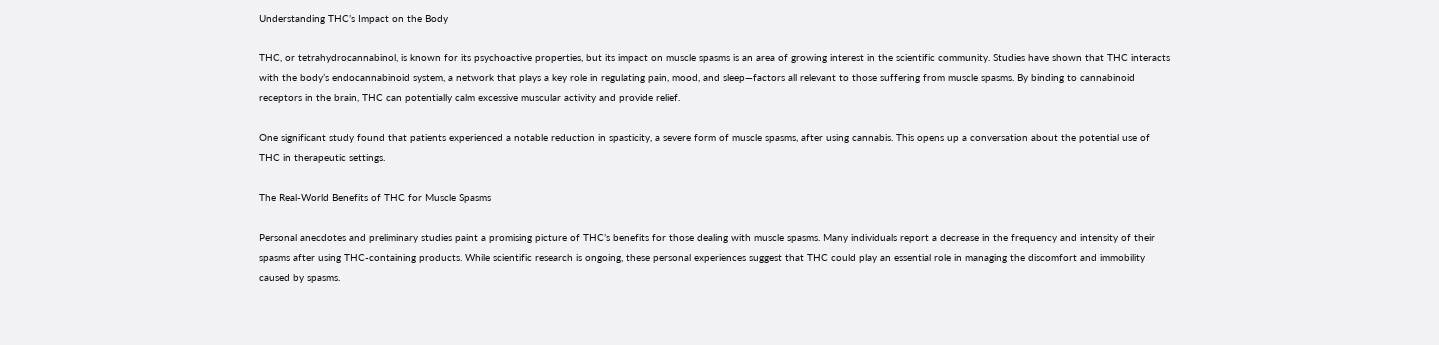Understanding THC’s Impact on the Body

THC, or tetrahydrocannabinol, is known for its psychoactive properties, but its impact on muscle spasms is an area of growing interest in the scientific community. Studies have shown that THC interacts with the body’s endocannabinoid system, a network that plays a key role in regulating pain, mood, and sleep—factors all relevant to those suffering from muscle spasms. By binding to cannabinoid receptors in the brain, THC can potentially calm excessive muscular activity and provide relief.

One significant study found that patients experienced a notable reduction in spasticity, a severe form of muscle spasms, after using cannabis. This opens up a conversation about the potential use of THC in therapeutic settings.

The Real-World Benefits of THC for Muscle Spasms

Personal anecdotes and preliminary studies paint a promising picture of THC’s benefits for those dealing with muscle spasms. Many individuals report a decrease in the frequency and intensity of their spasms after using THC-containing products. While scientific research is ongoing, these personal experiences suggest that THC could play an essential role in managing the discomfort and immobility caused by spasms.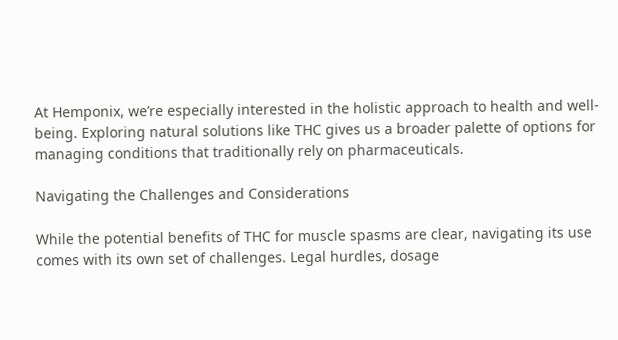At Hemponix, we’re especially interested in the holistic approach to health and well-being. Exploring natural solutions like THC gives us a broader palette of options for managing conditions that traditionally rely on pharmaceuticals.

Navigating the Challenges and Considerations

While the potential benefits of THC for muscle spasms are clear, navigating its use comes with its own set of challenges. Legal hurdles, dosage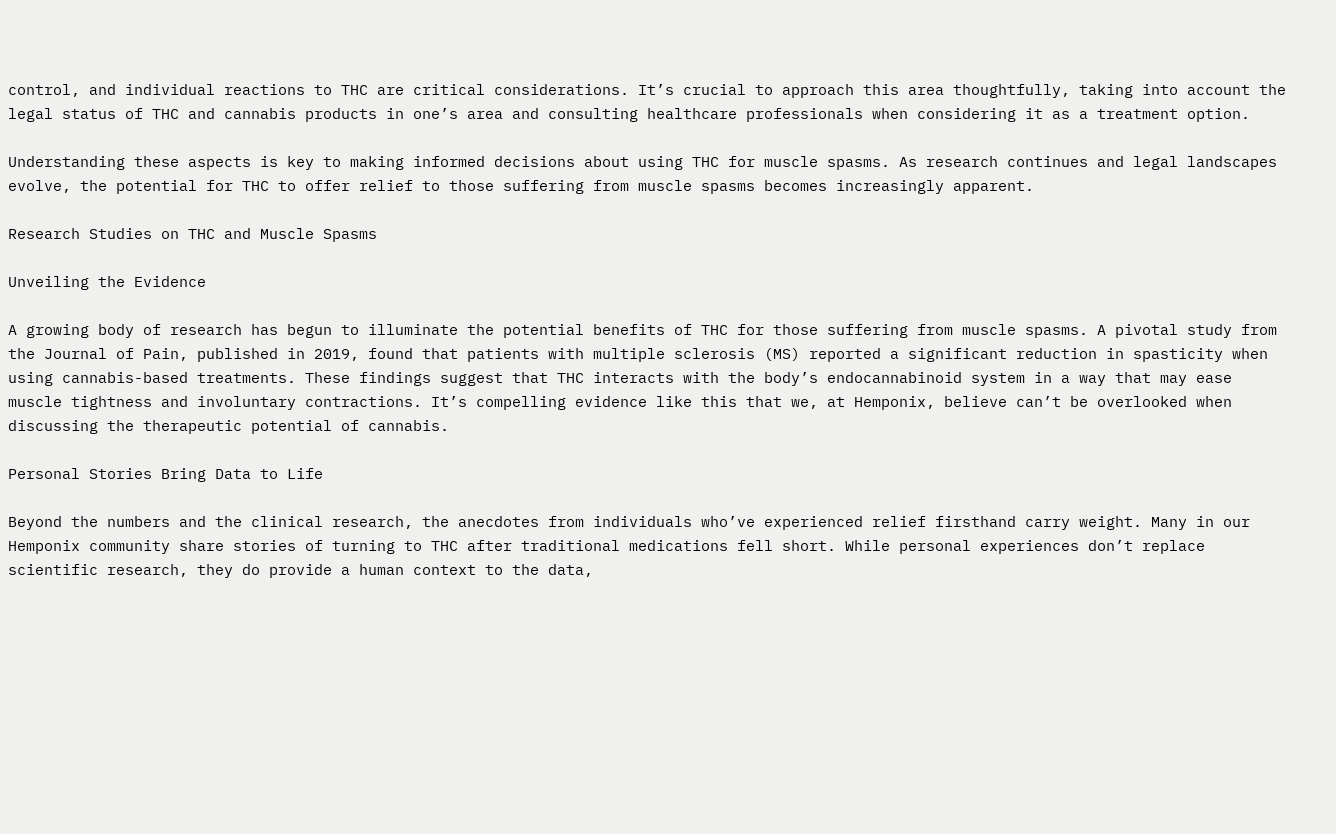control, and individual reactions to THC are critical considerations. It’s crucial to approach this area thoughtfully, taking into account the legal status of THC and cannabis products in one’s area and consulting healthcare professionals when considering it as a treatment option.

Understanding these aspects is key to making informed decisions about using THC for muscle spasms. As research continues and legal landscapes evolve, the potential for THC to offer relief to those suffering from muscle spasms becomes increasingly apparent.

Research Studies on THC and Muscle Spasms

Unveiling the Evidence

A growing body of research has begun to illuminate the potential benefits of THC for those suffering from muscle spasms. A pivotal study from the Journal of Pain, published in 2019, found that patients with multiple sclerosis (MS) reported a significant reduction in spasticity when using cannabis-based treatments. These findings suggest that THC interacts with the body’s endocannabinoid system in a way that may ease muscle tightness and involuntary contractions. It’s compelling evidence like this that we, at Hemponix, believe can’t be overlooked when discussing the therapeutic potential of cannabis.

Personal Stories Bring Data to Life

Beyond the numbers and the clinical research, the anecdotes from individuals who’ve experienced relief firsthand carry weight. Many in our Hemponix community share stories of turning to THC after traditional medications fell short. While personal experiences don’t replace scientific research, they do provide a human context to the data,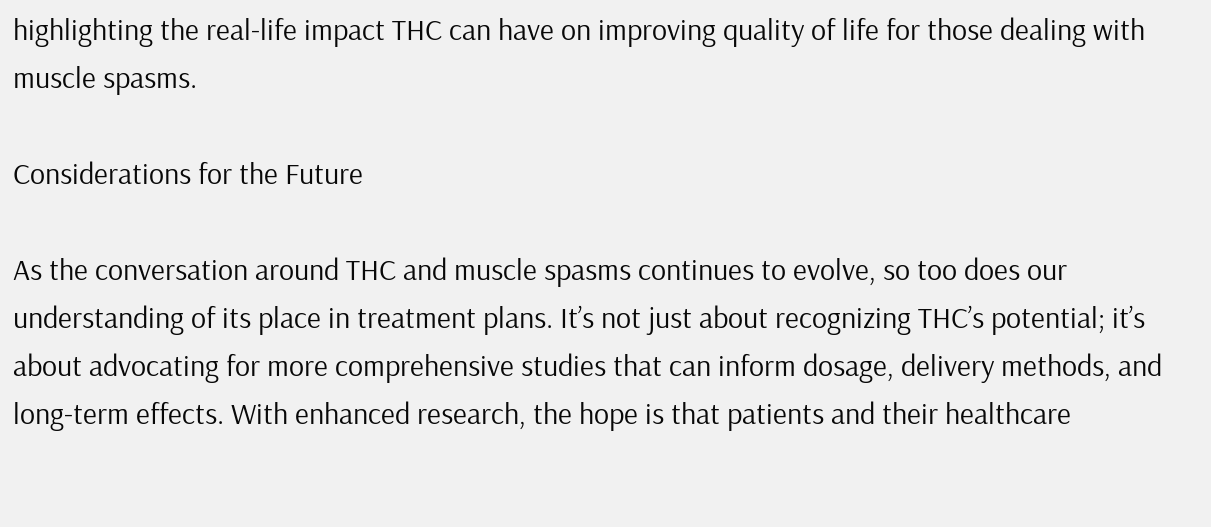highlighting the real-life impact THC can have on improving quality of life for those dealing with muscle spasms.

Considerations for the Future

As the conversation around THC and muscle spasms continues to evolve, so too does our understanding of its place in treatment plans. It’s not just about recognizing THC’s potential; it’s about advocating for more comprehensive studies that can inform dosage, delivery methods, and long-term effects. With enhanced research, the hope is that patients and their healthcare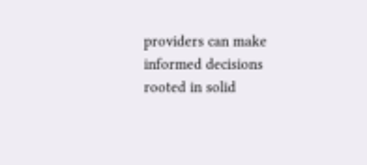providers can make informed decisions rooted in solid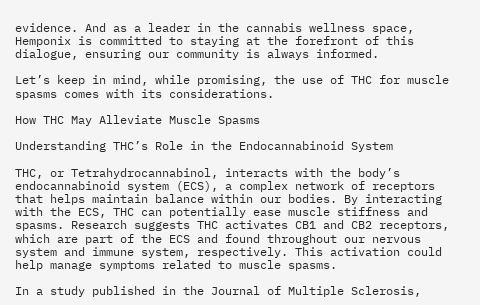evidence. And as a leader in the cannabis wellness space, Hemponix is committed to staying at the forefront of this dialogue, ensuring our community is always informed.

Let’s keep in mind, while promising, the use of THC for muscle spasms comes with its considerations.

How THC May Alleviate Muscle Spasms

Understanding THC’s Role in the Endocannabinoid System

THC, or Tetrahydrocannabinol, interacts with the body’s endocannabinoid system (ECS), a complex network of receptors that helps maintain balance within our bodies. By interacting with the ECS, THC can potentially ease muscle stiffness and spasms. Research suggests THC activates CB1 and CB2 receptors, which are part of the ECS and found throughout our nervous system and immune system, respectively. This activation could help manage symptoms related to muscle spasms.

In a study published in the Journal of Multiple Sclerosis,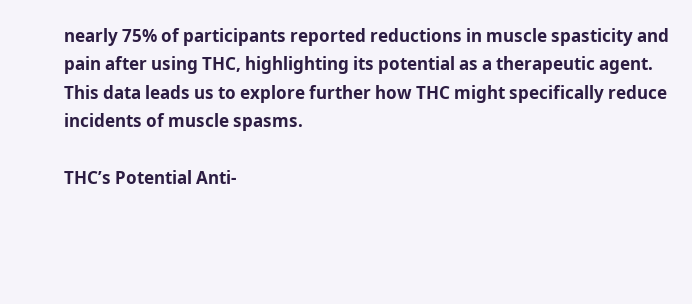nearly 75% of participants reported reductions in muscle spasticity and pain after using THC, highlighting its potential as a therapeutic agent. This data leads us to explore further how THC might specifically reduce incidents of muscle spasms.

THC’s Potential Anti-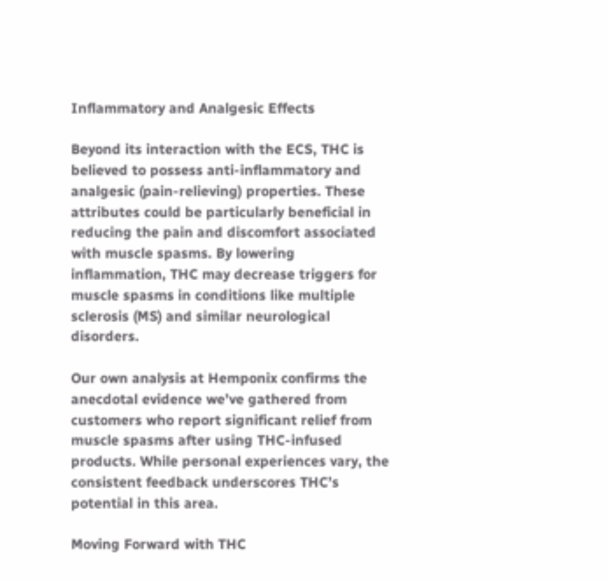Inflammatory and Analgesic Effects

Beyond its interaction with the ECS, THC is believed to possess anti-inflammatory and analgesic (pain-relieving) properties. These attributes could be particularly beneficial in reducing the pain and discomfort associated with muscle spasms. By lowering inflammation, THC may decrease triggers for muscle spasms in conditions like multiple sclerosis (MS) and similar neurological disorders.

Our own analysis at Hemponix confirms the anecdotal evidence we’ve gathered from customers who report significant relief from muscle spasms after using THC-infused products. While personal experiences vary, the consistent feedback underscores THC’s potential in this area.

Moving Forward with THC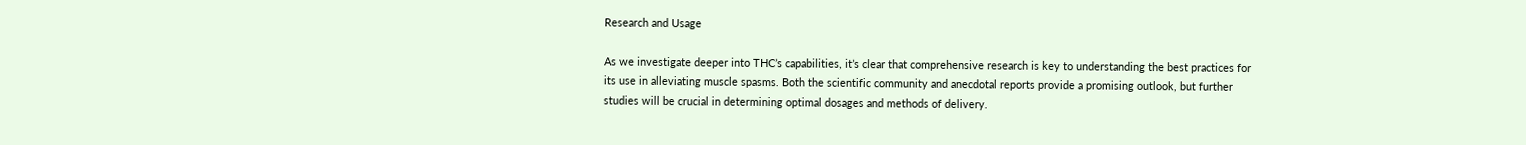Research and Usage

As we investigate deeper into THC’s capabilities, it’s clear that comprehensive research is key to understanding the best practices for its use in alleviating muscle spasms. Both the scientific community and anecdotal reports provide a promising outlook, but further studies will be crucial in determining optimal dosages and methods of delivery.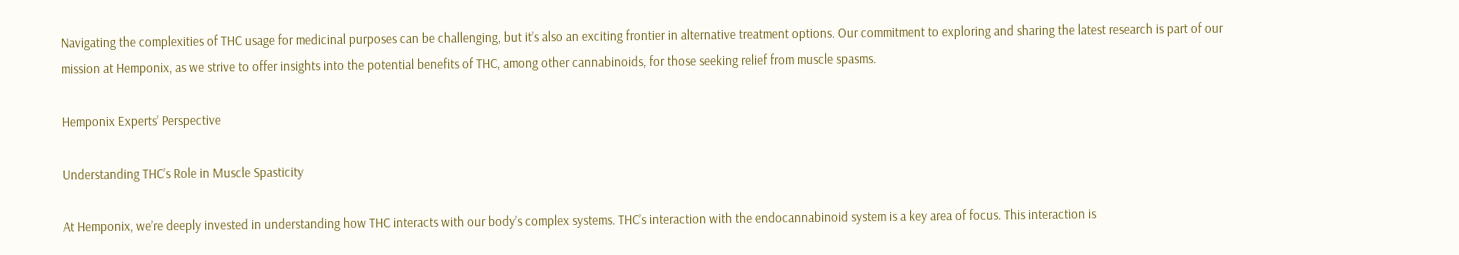Navigating the complexities of THC usage for medicinal purposes can be challenging, but it’s also an exciting frontier in alternative treatment options. Our commitment to exploring and sharing the latest research is part of our mission at Hemponix, as we strive to offer insights into the potential benefits of THC, among other cannabinoids, for those seeking relief from muscle spasms.

Hemponix Experts’ Perspective

Understanding THC’s Role in Muscle Spasticity

At Hemponix, we’re deeply invested in understanding how THC interacts with our body’s complex systems. THC’s interaction with the endocannabinoid system is a key area of focus. This interaction is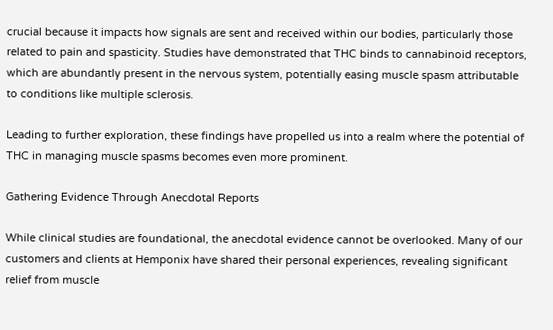crucial because it impacts how signals are sent and received within our bodies, particularly those related to pain and spasticity. Studies have demonstrated that THC binds to cannabinoid receptors, which are abundantly present in the nervous system, potentially easing muscle spasm attributable to conditions like multiple sclerosis.

Leading to further exploration, these findings have propelled us into a realm where the potential of THC in managing muscle spasms becomes even more prominent.

Gathering Evidence Through Anecdotal Reports

While clinical studies are foundational, the anecdotal evidence cannot be overlooked. Many of our customers and clients at Hemponix have shared their personal experiences, revealing significant relief from muscle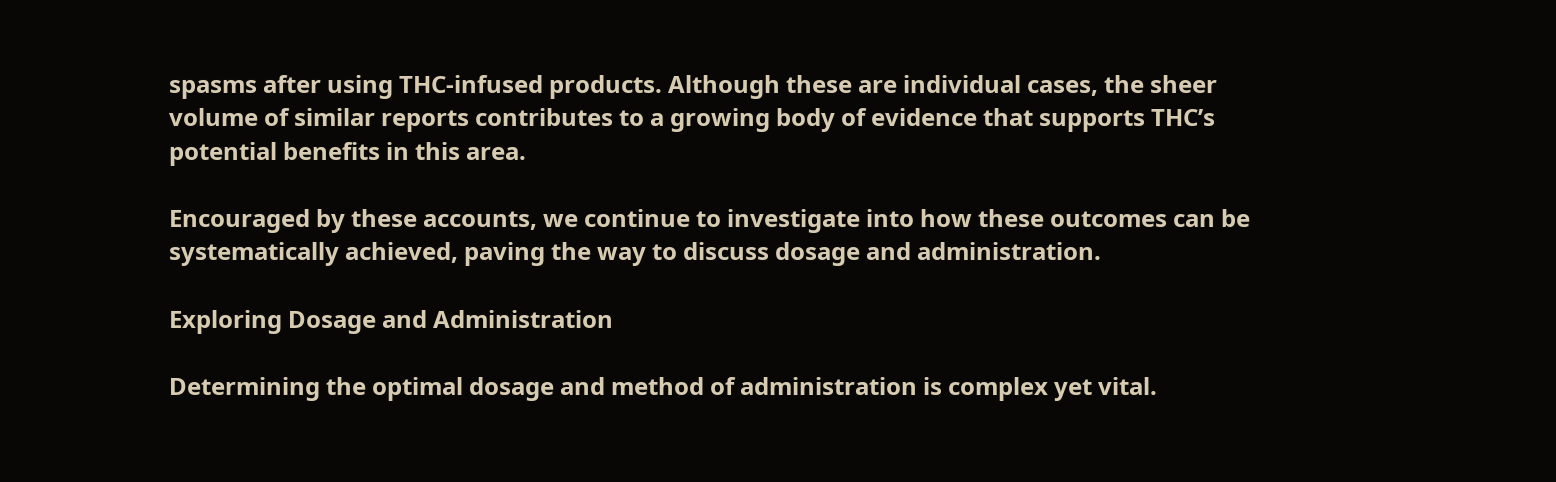spasms after using THC-infused products. Although these are individual cases, the sheer volume of similar reports contributes to a growing body of evidence that supports THC’s potential benefits in this area.

Encouraged by these accounts, we continue to investigate into how these outcomes can be systematically achieved, paving the way to discuss dosage and administration.

Exploring Dosage and Administration

Determining the optimal dosage and method of administration is complex yet vital.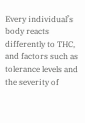Every individual’s body reacts differently to THC, and factors such as tolerance levels and the severity of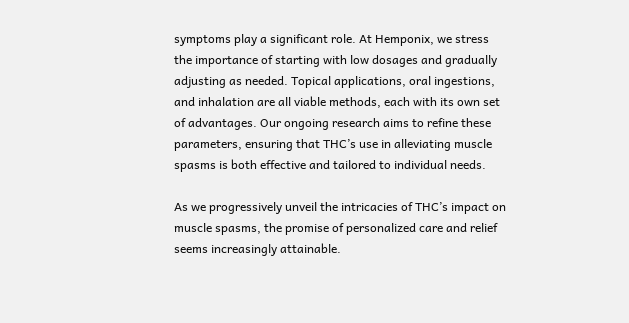symptoms play a significant role. At Hemponix, we stress the importance of starting with low dosages and gradually adjusting as needed. Topical applications, oral ingestions, and inhalation are all viable methods, each with its own set of advantages. Our ongoing research aims to refine these parameters, ensuring that THC’s use in alleviating muscle spasms is both effective and tailored to individual needs.

As we progressively unveil the intricacies of THC’s impact on muscle spasms, the promise of personalized care and relief seems increasingly attainable.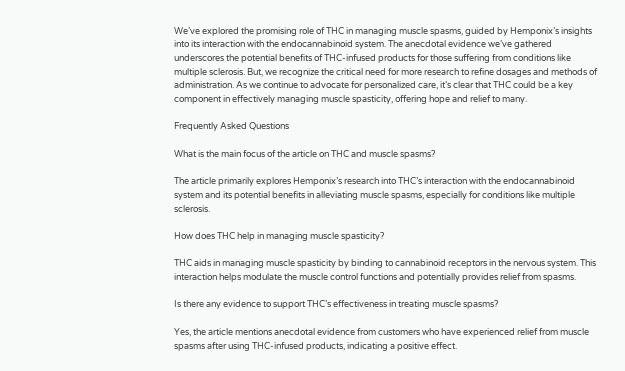We’ve explored the promising role of THC in managing muscle spasms, guided by Hemponix’s insights into its interaction with the endocannabinoid system. The anecdotal evidence we’ve gathered underscores the potential benefits of THC-infused products for those suffering from conditions like multiple sclerosis. But, we recognize the critical need for more research to refine dosages and methods of administration. As we continue to advocate for personalized care, it’s clear that THC could be a key component in effectively managing muscle spasticity, offering hope and relief to many.

Frequently Asked Questions

What is the main focus of the article on THC and muscle spasms?

The article primarily explores Hemponix’s research into THC’s interaction with the endocannabinoid system and its potential benefits in alleviating muscle spasms, especially for conditions like multiple sclerosis.

How does THC help in managing muscle spasticity?

THC aids in managing muscle spasticity by binding to cannabinoid receptors in the nervous system. This interaction helps modulate the muscle control functions and potentially provides relief from spasms.

Is there any evidence to support THC’s effectiveness in treating muscle spasms?

Yes, the article mentions anecdotal evidence from customers who have experienced relief from muscle spasms after using THC-infused products, indicating a positive effect.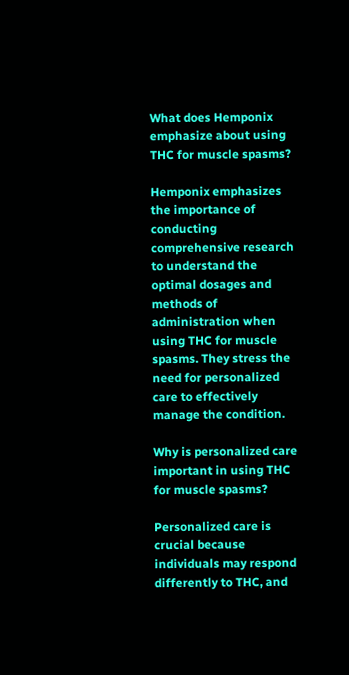What does Hemponix emphasize about using THC for muscle spasms?

Hemponix emphasizes the importance of conducting comprehensive research to understand the optimal dosages and methods of administration when using THC for muscle spasms. They stress the need for personalized care to effectively manage the condition.

Why is personalized care important in using THC for muscle spasms?

Personalized care is crucial because individuals may respond differently to THC, and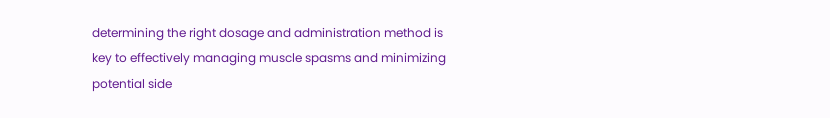determining the right dosage and administration method is key to effectively managing muscle spasms and minimizing potential side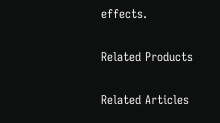effects.

Related Products

Related Articles